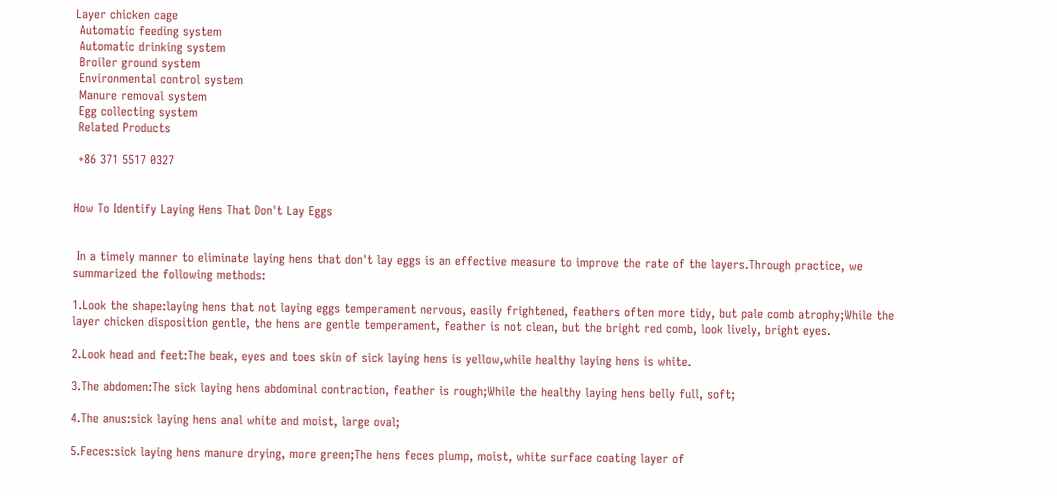Layer chicken cage
 Automatic feeding system
 Automatic drinking system
 Broiler ground system
 Environmental control system
 Manure removal system
 Egg collecting system
 Related Products

 +86 371 5517 0327


How To Identify Laying Hens That Don't Lay Eggs


 In a timely manner to eliminate laying hens that don't lay eggs is an effective measure to improve the rate of the layers.Through practice, we summarized the following methods:

1.Look the shape:laying hens that not laying eggs temperament nervous, easily frightened, feathers often more tidy, but pale comb atrophy;While the layer chicken disposition gentle, the hens are gentle temperament, feather is not clean, but the bright red comb, look lively, bright eyes.

2.Look head and feet:The beak, eyes and toes skin of sick laying hens is yellow,while healthy laying hens is white.

3.The abdomen:The sick laying hens abdominal contraction, feather is rough;While the healthy laying hens belly full, soft;

4.The anus:sick laying hens anal white and moist, large oval;

5.Feces:sick laying hens manure drying, more green;The hens feces plump, moist, white surface coating layer of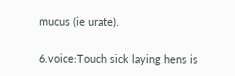mucus (ie urate).

6.voice:Touch sick laying hens is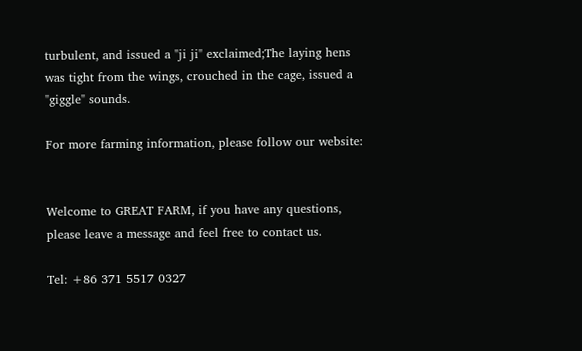turbulent, and issued a "ji ji" exclaimed;The laying hens was tight from the wings, crouched in the cage, issued a "giggle" sounds.

For more farming information, please follow our website:


Welcome to GREAT FARM, if you have any questions, please leave a message and feel free to contact us.

Tel: +86 371 5517 0327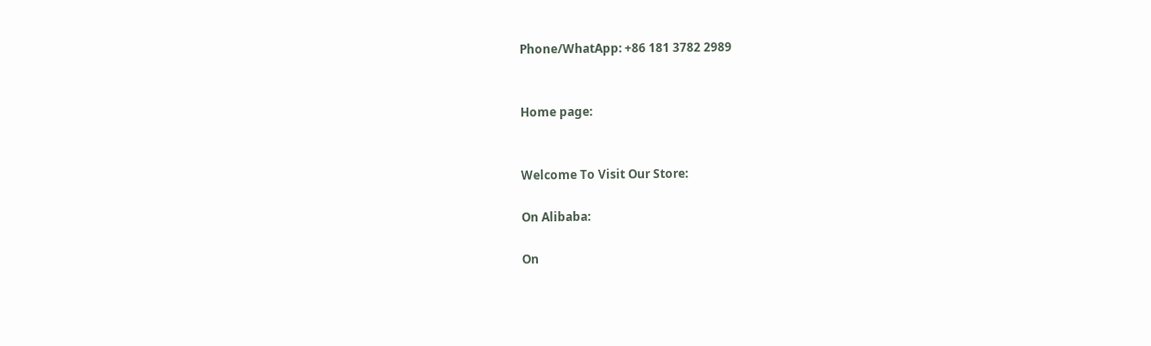Phone/WhatApp: +86 181 3782 2989


Home page:


Welcome To Visit Our Store:

On Alibaba:

On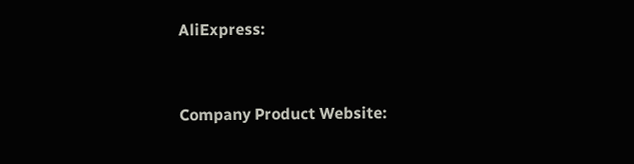AliExpress:


Company Product Website: